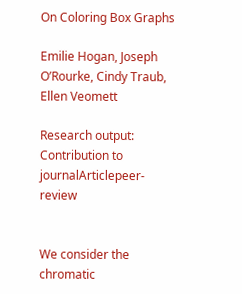On Coloring Box Graphs

Emilie Hogan, Joseph O’Rourke, Cindy Traub, Ellen Veomett

Research output: Contribution to journalArticlepeer-review


We consider the chromatic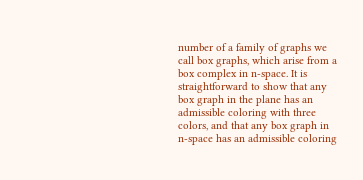number of a family of graphs we call box graphs, which arise from a box complex in n-space. It is straightforward to show that any box graph in the plane has an admissible coloring with three colors, and that any box graph in n-space has an admissible coloring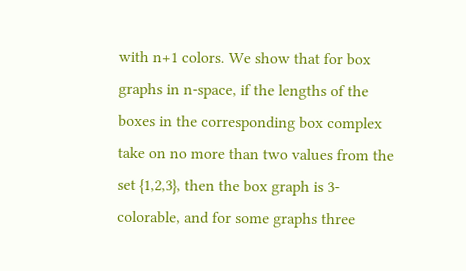with n+1 colors. We show that for box graphs in n-space, if the lengths of the boxes in the corresponding box complex take on no more than two values from the set {1,2,3}, then the box graph is 3-colorable, and for some graphs three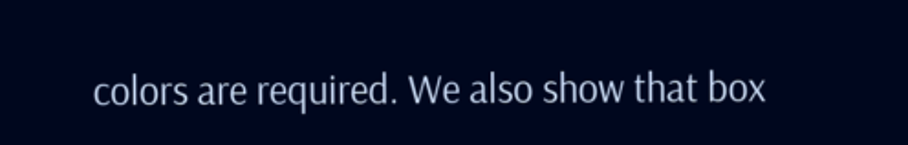colors are required. We also show that box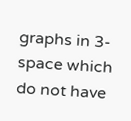graphs in 3-space which do not have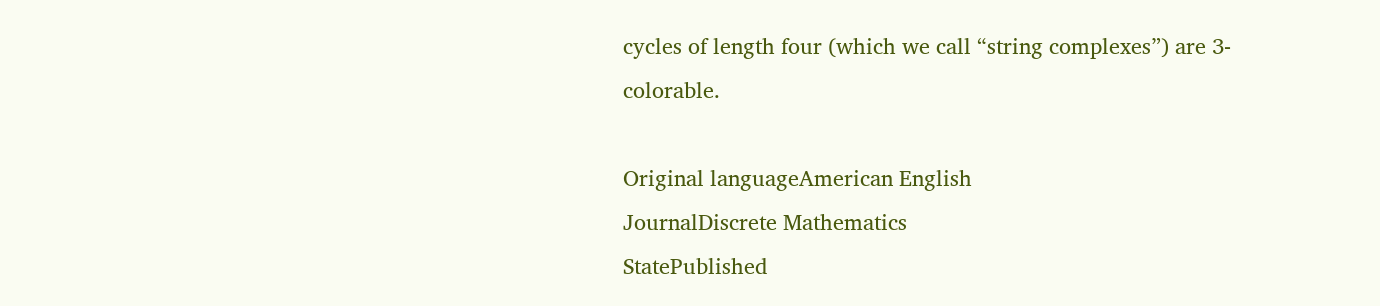cycles of length four (which we call “string complexes”) are 3-colorable.

Original languageAmerican English
JournalDiscrete Mathematics
StatePublished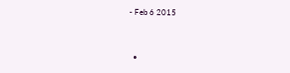- Feb 6 2015


  •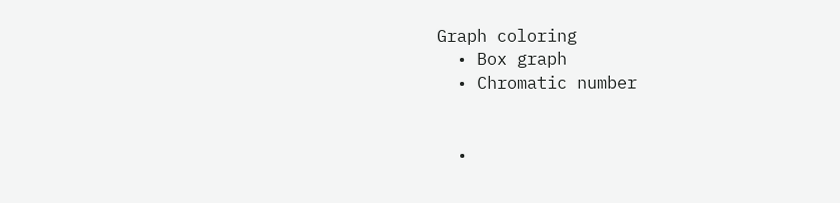Graph coloring
  • Box graph
  • Chromatic number


  •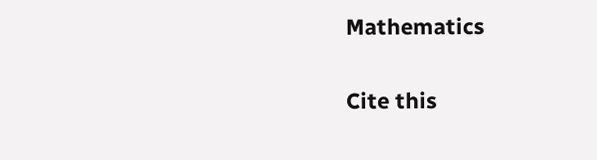Mathematics

Cite this